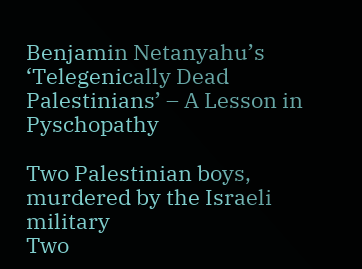Benjamin Netanyahu’s ‘Telegenically Dead Palestinians’ – A Lesson in Pyschopathy

Two Palestinian boys, murdered by the Israeli military
Two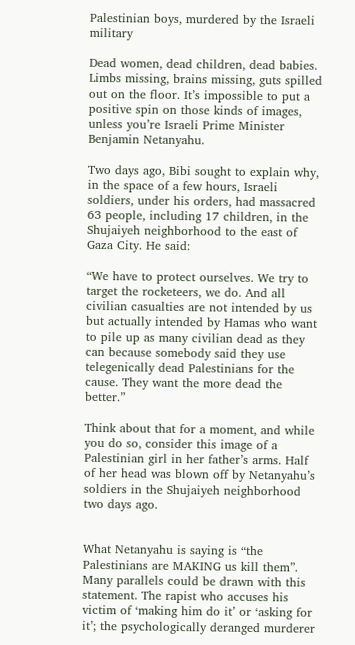Palestinian boys, murdered by the Israeli military

Dead women, dead children, dead babies. Limbs missing, brains missing, guts spilled out on the floor. It’s impossible to put a positive spin on those kinds of images, unless you’re Israeli Prime Minister Benjamin Netanyahu.

Two days ago, Bibi sought to explain why, in the space of a few hours, Israeli soldiers, under his orders, had massacred 63 people, including 17 children, in the Shujaiyeh neighborhood to the east of Gaza City. He said:

“We have to protect ourselves. We try to target the rocketeers, we do. And all civilian casualties are not intended by us but actually intended by Hamas who want to pile up as many civilian dead as they can because somebody said they use telegenically dead Palestinians for the cause. They want the more dead the better.”

Think about that for a moment, and while you do so, consider this image of a Palestinian girl in her father’s arms. Half of her head was blown off by Netanyahu’s soldiers in the Shujaiyeh neighborhood two days ago.


What Netanyahu is saying is “the Palestinians are MAKING us kill them”. Many parallels could be drawn with this statement. The rapist who accuses his victim of ‘making him do it’ or ‘asking for it’; the psychologically deranged murderer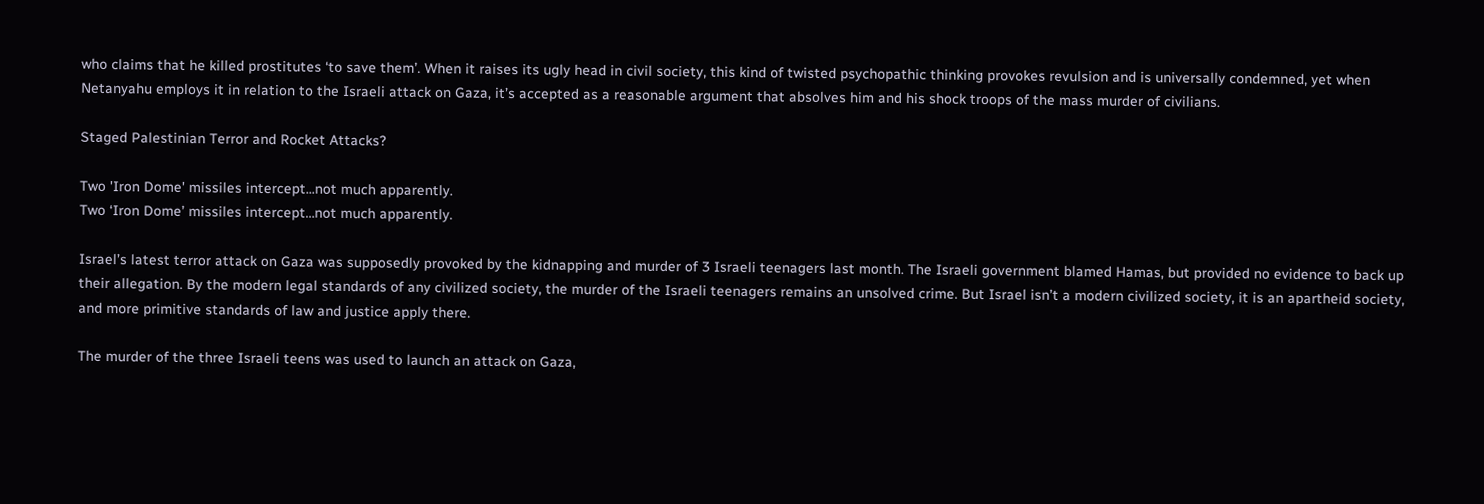who claims that he killed prostitutes ‘to save them’. When it raises its ugly head in civil society, this kind of twisted psychopathic thinking provokes revulsion and is universally condemned, yet when Netanyahu employs it in relation to the Israeli attack on Gaza, it’s accepted as a reasonable argument that absolves him and his shock troops of the mass murder of civilians.

Staged Palestinian Terror and Rocket Attacks?

Two 'Iron Dome' missiles intercept...not much apparently.
Two ‘Iron Dome’ missiles intercept…not much apparently.

Israel’s latest terror attack on Gaza was supposedly provoked by the kidnapping and murder of 3 Israeli teenagers last month. The Israeli government blamed Hamas, but provided no evidence to back up their allegation. By the modern legal standards of any civilized society, the murder of the Israeli teenagers remains an unsolved crime. But Israel isn’t a modern civilized society, it is an apartheid society, and more primitive standards of law and justice apply there.

The murder of the three Israeli teens was used to launch an attack on Gaza,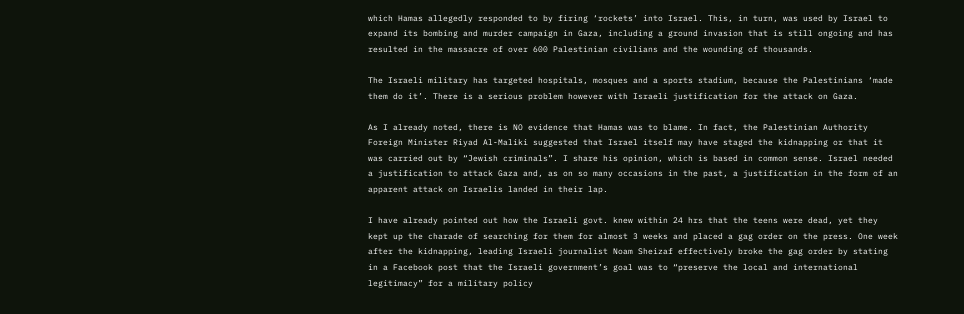which Hamas allegedly responded to by firing ‘rockets’ into Israel. This, in turn, was used by Israel to expand its bombing and murder campaign in Gaza, including a ground invasion that is still ongoing and has resulted in the massacre of over 600 Palestinian civilians and the wounding of thousands.

The Israeli military has targeted hospitals, mosques and a sports stadium, because the Palestinians ‘made them do it’. There is a serious problem however with Israeli justification for the attack on Gaza.

As I already noted, there is NO evidence that Hamas was to blame. In fact, the Palestinian Authority Foreign Minister Riyad Al-Maliki suggested that Israel itself may have staged the kidnapping or that it was carried out by “Jewish criminals”. I share his opinion, which is based in common sense. Israel needed a justification to attack Gaza and, as on so many occasions in the past, a justification in the form of an apparent attack on Israelis landed in their lap.

I have already pointed out how the Israeli govt. knew within 24 hrs that the teens were dead, yet they kept up the charade of searching for them for almost 3 weeks and placed a gag order on the press. One week after the kidnapping, leading Israeli journalist Noam Sheizaf effectively broke the gag order by stating in a Facebook post that the Israeli government’s goal was to “preserve the local and international legitimacy” for a military policy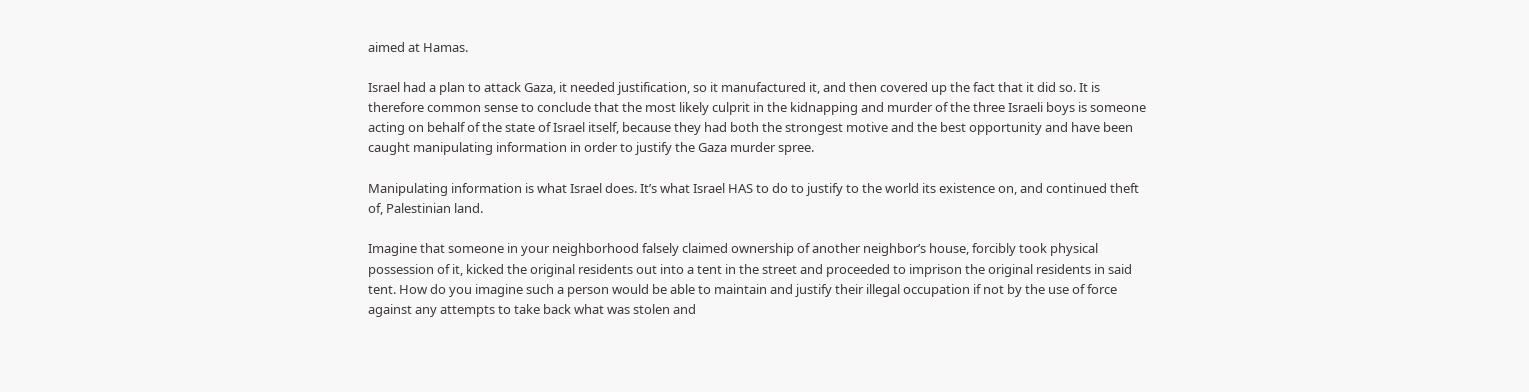aimed at Hamas.

Israel had a plan to attack Gaza, it needed justification, so it manufactured it, and then covered up the fact that it did so. It is therefore common sense to conclude that the most likely culprit in the kidnapping and murder of the three Israeli boys is someone acting on behalf of the state of Israel itself, because they had both the strongest motive and the best opportunity and have been caught manipulating information in order to justify the Gaza murder spree.

Manipulating information is what Israel does. It’s what Israel HAS to do to justify to the world its existence on, and continued theft of, Palestinian land.

Imagine that someone in your neighborhood falsely claimed ownership of another neighbor’s house, forcibly took physical possession of it, kicked the original residents out into a tent in the street and proceeded to imprison the original residents in said tent. How do you imagine such a person would be able to maintain and justify their illegal occupation if not by the use of force against any attempts to take back what was stolen and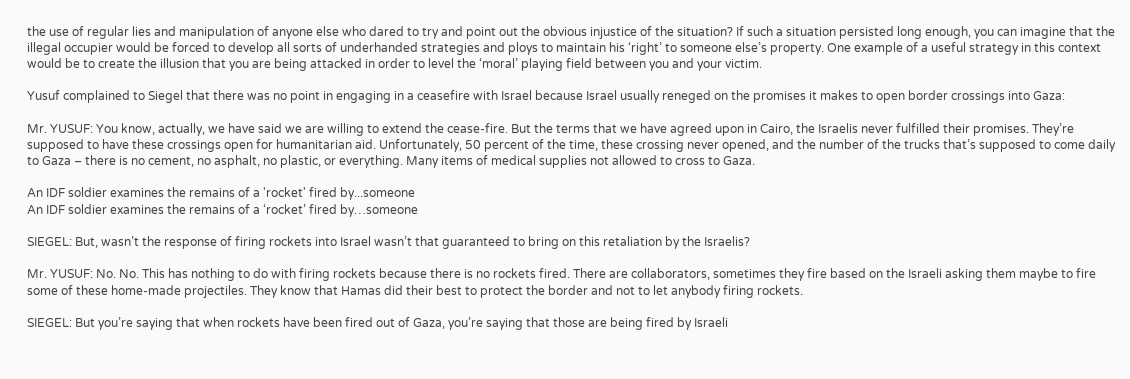the use of regular lies and manipulation of anyone else who dared to try and point out the obvious injustice of the situation? If such a situation persisted long enough, you can imagine that the illegal occupier would be forced to develop all sorts of underhanded strategies and ploys to maintain his ‘right’ to someone else’s property. One example of a useful strategy in this context would be to create the illusion that you are being attacked in order to level the ‘moral’ playing field between you and your victim.

Yusuf complained to Siegel that there was no point in engaging in a ceasefire with Israel because Israel usually reneged on the promises it makes to open border crossings into Gaza:

Mr. YUSUF: You know, actually, we have said we are willing to extend the cease-fire. But the terms that we have agreed upon in Cairo, the Israelis never fulfilled their promises. They’re supposed to have these crossings open for humanitarian aid. Unfortunately, 50 percent of the time, these crossing never opened, and the number of the trucks that’s supposed to come daily to Gaza – there is no cement, no asphalt, no plastic, or everything. Many items of medical supplies not allowed to cross to Gaza.

An IDF soldier examines the remains of a 'rocket' fired by...someone
An IDF soldier examines the remains of a ‘rocket’ fired by…someone

SIEGEL: But, wasn’t the response of firing rockets into Israel wasn’t that guaranteed to bring on this retaliation by the Israelis?

Mr. YUSUF: No. No. This has nothing to do with firing rockets because there is no rockets fired. There are collaborators, sometimes they fire based on the Israeli asking them maybe to fire some of these home-made projectiles. They know that Hamas did their best to protect the border and not to let anybody firing rockets.

SIEGEL: But you’re saying that when rockets have been fired out of Gaza, you’re saying that those are being fired by Israeli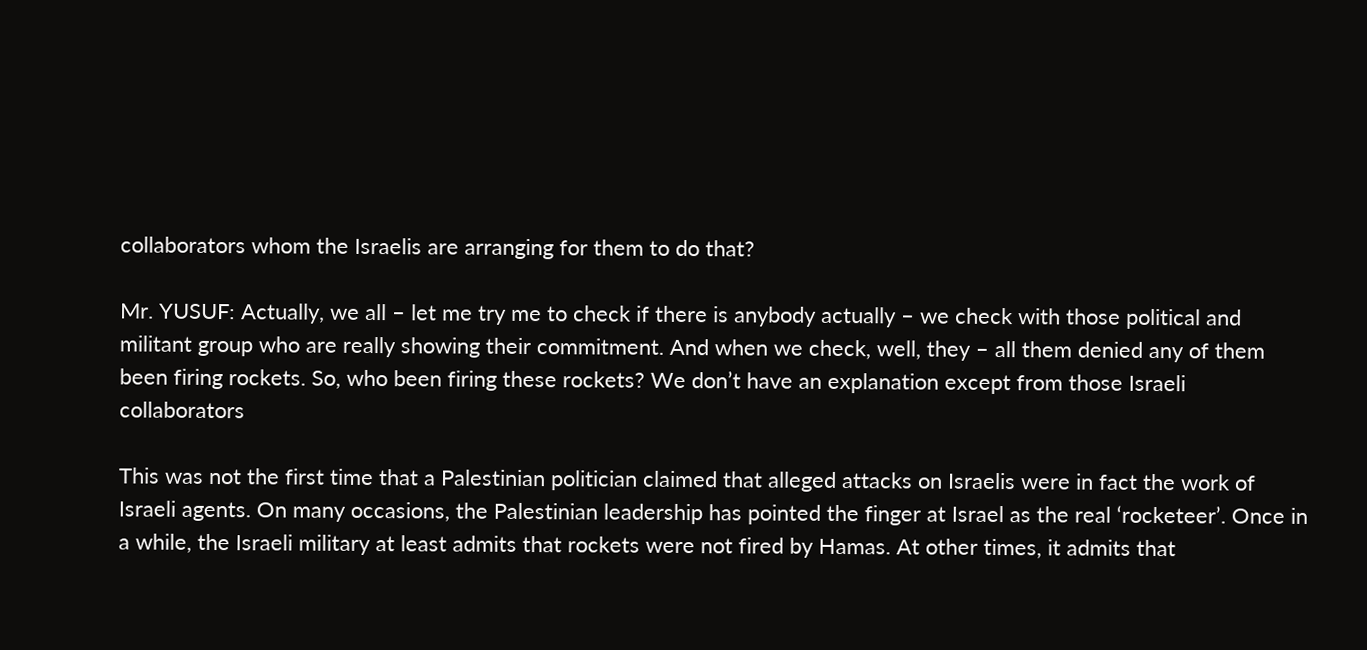collaborators whom the Israelis are arranging for them to do that?

Mr. YUSUF: Actually, we all – let me try me to check if there is anybody actually – we check with those political and militant group who are really showing their commitment. And when we check, well, they – all them denied any of them been firing rockets. So, who been firing these rockets? We don’t have an explanation except from those Israeli collaborators

This was not the first time that a Palestinian politician claimed that alleged attacks on Israelis were in fact the work of Israeli agents. On many occasions, the Palestinian leadership has pointed the finger at Israel as the real ‘rocketeer’. Once in a while, the Israeli military at least admits that rockets were not fired by Hamas. At other times, it admits that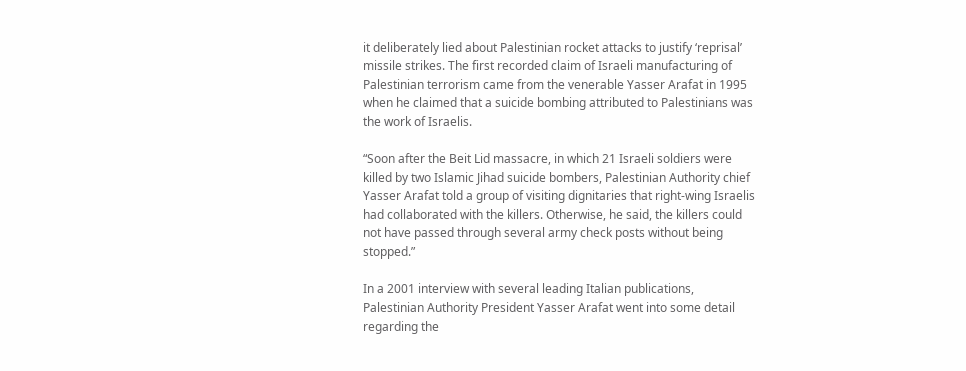it deliberately lied about Palestinian rocket attacks to justify ‘reprisal’ missile strikes. The first recorded claim of Israeli manufacturing of Palestinian terrorism came from the venerable Yasser Arafat in 1995 when he claimed that a suicide bombing attributed to Palestinians was the work of Israelis.

“Soon after the Beit Lid massacre, in which 21 Israeli soldiers were killed by two Islamic Jihad suicide bombers, Palestinian Authority chief Yasser Arafat told a group of visiting dignitaries that right-wing Israelis had collaborated with the killers. Otherwise, he said, the killers could not have passed through several army check posts without being stopped.”

In a 2001 interview with several leading Italian publications, Palestinian Authority President Yasser Arafat went into some detail regarding the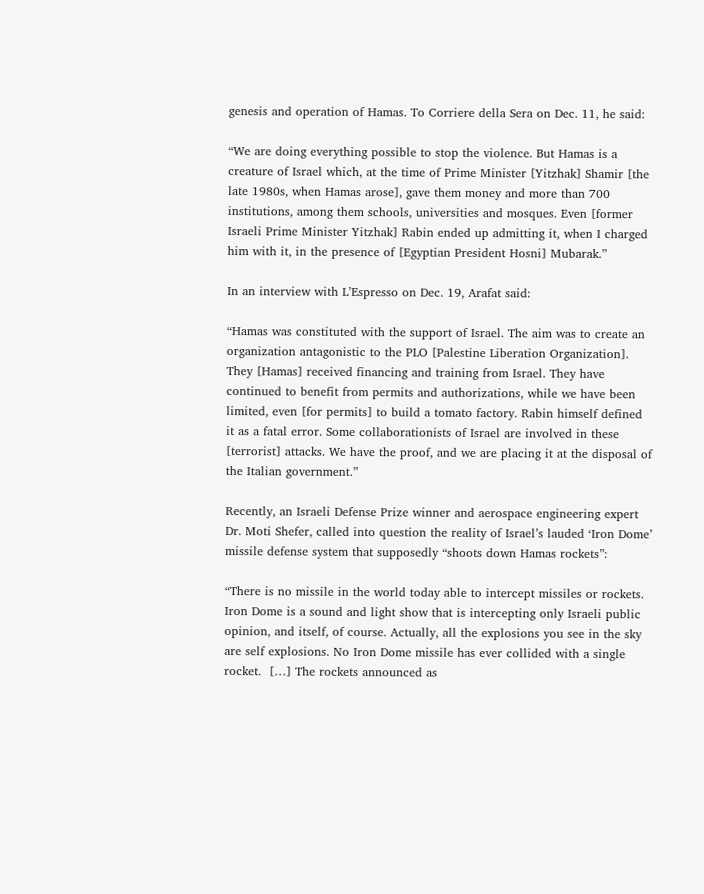genesis and operation of Hamas. To Corriere della Sera on Dec. 11, he said:

“We are doing everything possible to stop the violence. But Hamas is a creature of Israel which, at the time of Prime Minister [Yitzhak] Shamir [the late 1980s, when Hamas arose], gave them money and more than 700 institutions, among them schools, universities and mosques. Even [former Israeli Prime Minister Yitzhak] Rabin ended up admitting it, when I charged him with it, in the presence of [Egyptian President Hosni] Mubarak.”

In an interview with L’Espresso on Dec. 19, Arafat said:

“Hamas was constituted with the support of Israel. The aim was to create an organization antagonistic to the PLO [Palestine Liberation Organization]. They [Hamas] received financing and training from Israel. They have continued to benefit from permits and authorizations, while we have been limited, even [for permits] to build a tomato factory. Rabin himself defined it as a fatal error. Some collaborationists of Israel are involved in these [terrorist] attacks. We have the proof, and we are placing it at the disposal of the Italian government.”

Recently, an Israeli Defense Prize winner and aerospace engineering expert Dr. Moti Shefer, called into question the reality of Israel’s lauded ‘Iron Dome’ missile defense system that supposedly “shoots down Hamas rockets”:

“There is no missile in the world today able to intercept missiles or rockets. Iron Dome is a sound and light show that is intercepting only Israeli public opinion, and itself, of course. Actually, all the explosions you see in the sky are self explosions. No Iron Dome missile has ever collided with a single rocket.  […] The rockets announced as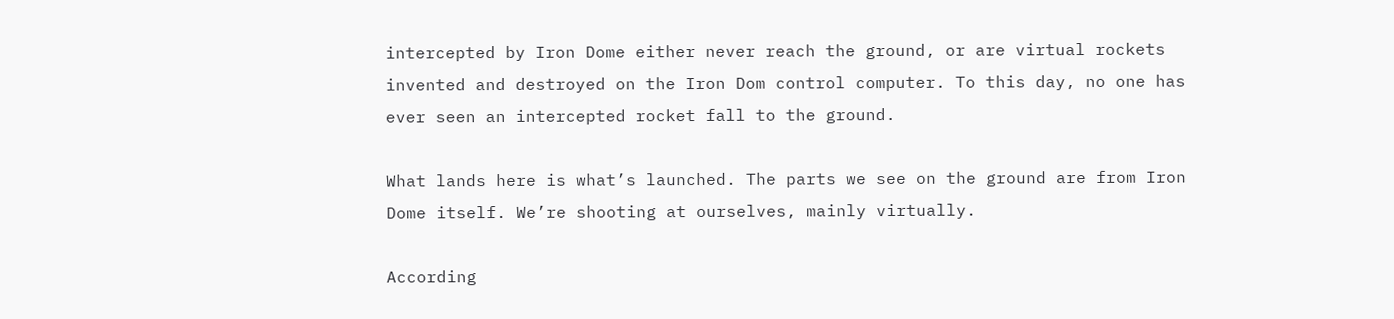intercepted by Iron Dome either never reach the ground, or are virtual rockets invented and destroyed on the Iron Dom control computer. To this day, no one has ever seen an intercepted rocket fall to the ground.

What lands here is what’s launched. The parts we see on the ground are from Iron Dome itself. We’re shooting at ourselves, mainly virtually.

According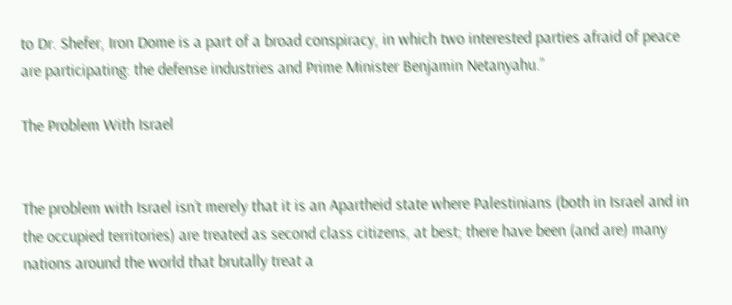to Dr. Shefer, Iron Dome is a part of a broad conspiracy, in which two interested parties afraid of peace are participating: the defense industries and Prime Minister Benjamin Netanyahu.”

The Problem With Israel


The problem with Israel isn’t merely that it is an Apartheid state where Palestinians (both in Israel and in the occupied territories) are treated as second class citizens, at best; there have been (and are) many nations around the world that brutally treat a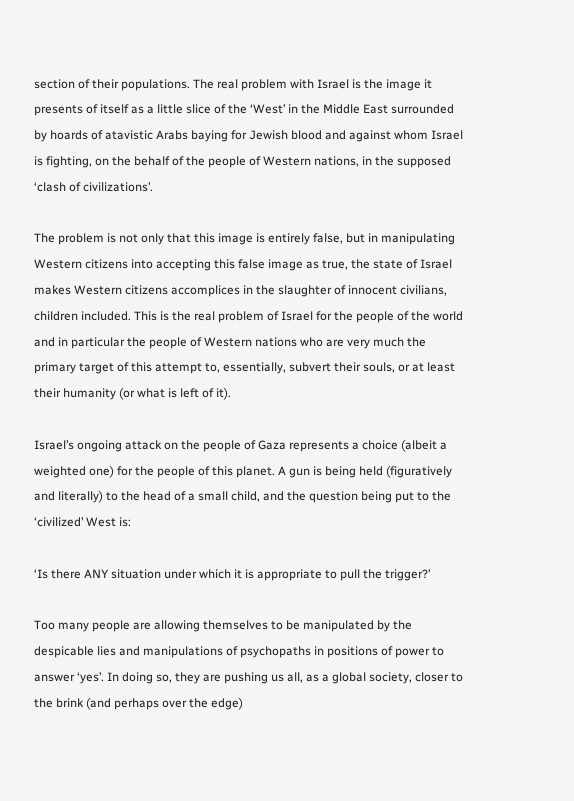section of their populations. The real problem with Israel is the image it presents of itself as a little slice of the ‘West’ in the Middle East surrounded by hoards of atavistic Arabs baying for Jewish blood and against whom Israel is fighting, on the behalf of the people of Western nations, in the supposed ‘clash of civilizations’.

The problem is not only that this image is entirely false, but in manipulating Western citizens into accepting this false image as true, the state of Israel makes Western citizens accomplices in the slaughter of innocent civilians, children included. This is the real problem of Israel for the people of the world and in particular the people of Western nations who are very much the primary target of this attempt to, essentially, subvert their souls, or at least their humanity (or what is left of it).

Israel’s ongoing attack on the people of Gaza represents a choice (albeit a weighted one) for the people of this planet. A gun is being held (figuratively and literally) to the head of a small child, and the question being put to the ‘civilized’ West is:

‘Is there ANY situation under which it is appropriate to pull the trigger?’

Too many people are allowing themselves to be manipulated by the despicable lies and manipulations of psychopaths in positions of power to answer ‘yes’. In doing so, they are pushing us all, as a global society, closer to the brink (and perhaps over the edge)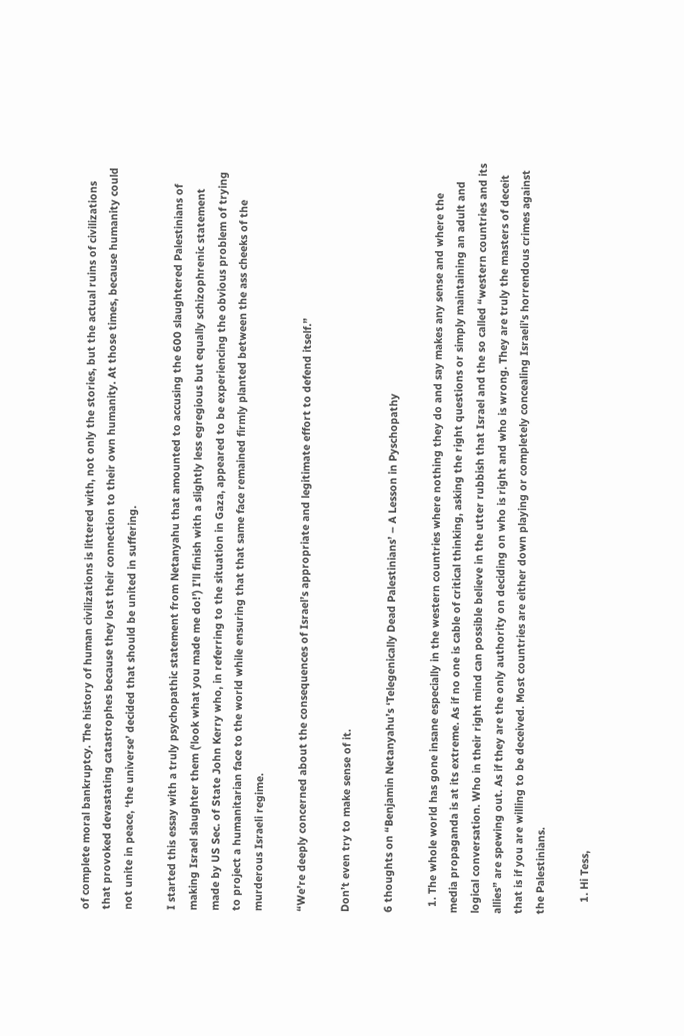of complete moral bankruptcy. The history of human civilizations is littered with, not only the stories, but the actual ruins of civilizations that provoked devastating catastrophes because they lost their connection to their own humanity. At those times, because humanity could not unite in peace, ‘the universe’ decided that should be united in suffering.

I started this essay with a truly psychopathic statement from Netanyahu that amounted to accusing the 600 slaughtered Palestinians of making Israel slaughter them (‘look what you made me do!’) I’ll finish with a slightly less egregious but equally schizophrenic statement made by US Sec. of State John Kerry who, in referring to the situation in Gaza, appeared to be experiencing the obvious problem of trying to project a humanitarian face to the world while ensuring that that same face remained firmly planted between the ass cheeks of the murderous Israeli regime.

“We’re deeply concerned about the consequences of Israel’s appropriate and legitimate effort to defend itself.”

Don’t even try to make sense of it.

6 thoughts on “Benjamin Netanyahu’s ‘Telegenically Dead Palestinians’ – A Lesson in Pyschopathy

  1. The whole world has gone insane especially in the western countries where nothing they do and say makes any sense and where the media propaganda is at its extreme. As if no one is cable of critical thinking, asking the right questions or simply maintaining an adult and logical conversation. Who in their right mind can possible believe in the utter rubbish that Israel and the so called “western countries and its allies” are spewing out. As if they are the only authority on deciding on who is right and who is wrong. They are truly the masters of deceit that is if you are willing to be deceived. Most countries are either down playing or completely concealing Israeli's horrendous crimes against the Palestinians.

    1. Hi Tess,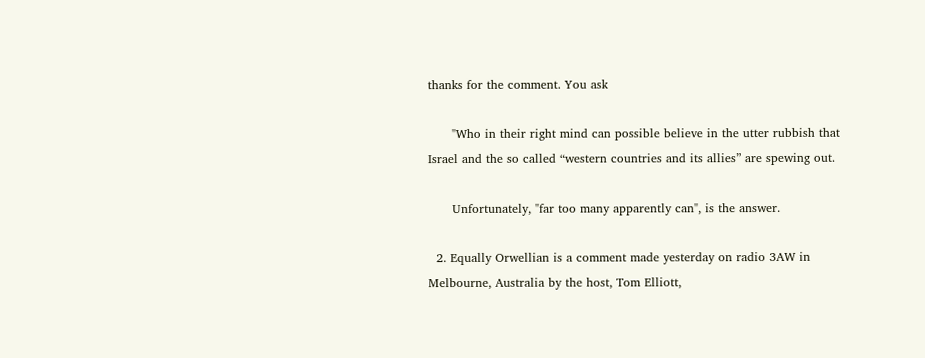thanks for the comment. You ask

      "Who in their right mind can possible believe in the utter rubbish that Israel and the so called “western countries and its allies” are spewing out.

      Unfortunately, "far too many apparently can", is the answer.

  2. Equally Orwellian is a comment made yesterday on radio 3AW in Melbourne, Australia by the host, Tom Elliott,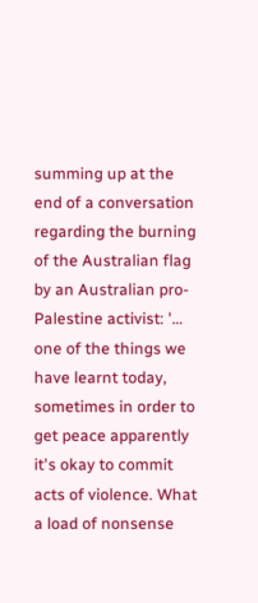summing up at the end of a conversation regarding the burning of the Australian flag by an Australian pro-Palestine activist: '… one of the things we have learnt today, sometimes in order to get peace apparently it's okay to commit acts of violence. What a load of nonsense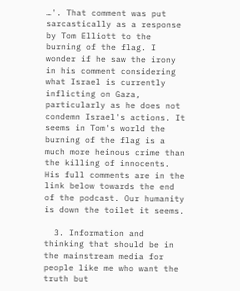…'. That comment was put sarcastically as a response by Tom Elliott to the burning of the flag. I wonder if he saw the irony in his comment considering what Israel is currently inflicting on Gaza, particularly as he does not condemn Israel's actions. It seems in Tom's world the burning of the flag is a much more heinous crime than the killing of innocents. His full comments are in the link below towards the end of the podcast. Our humanity is down the toilet it seems.

  3. Information and thinking that should be in the mainstream media for people like me who want the truth but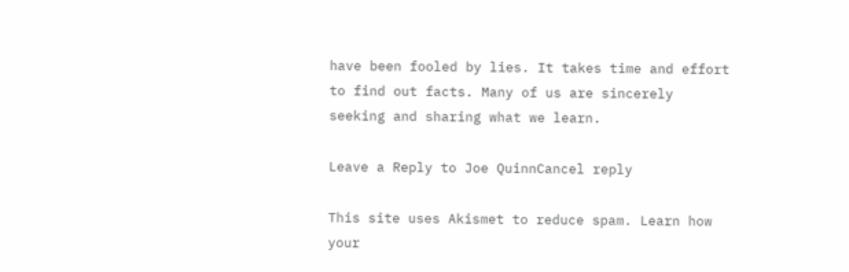have been fooled by lies. It takes time and effort to find out facts. Many of us are sincerely seeking and sharing what we learn.

Leave a Reply to Joe QuinnCancel reply

This site uses Akismet to reduce spam. Learn how your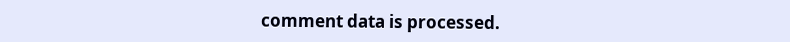comment data is processed.